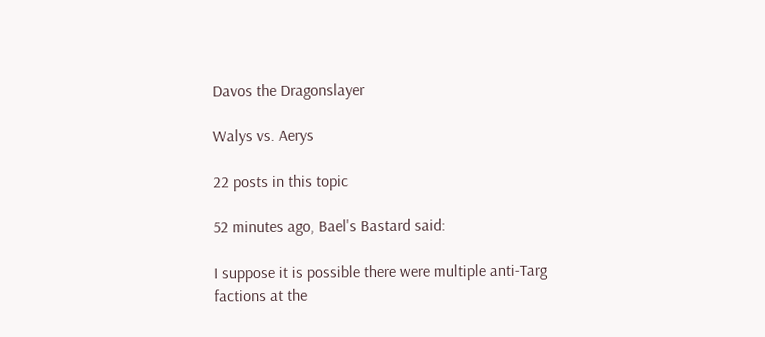Davos the Dragonslayer

Walys vs. Aerys

22 posts in this topic

52 minutes ago, Bael's Bastard said:

I suppose it is possible there were multiple anti-Targ factions at the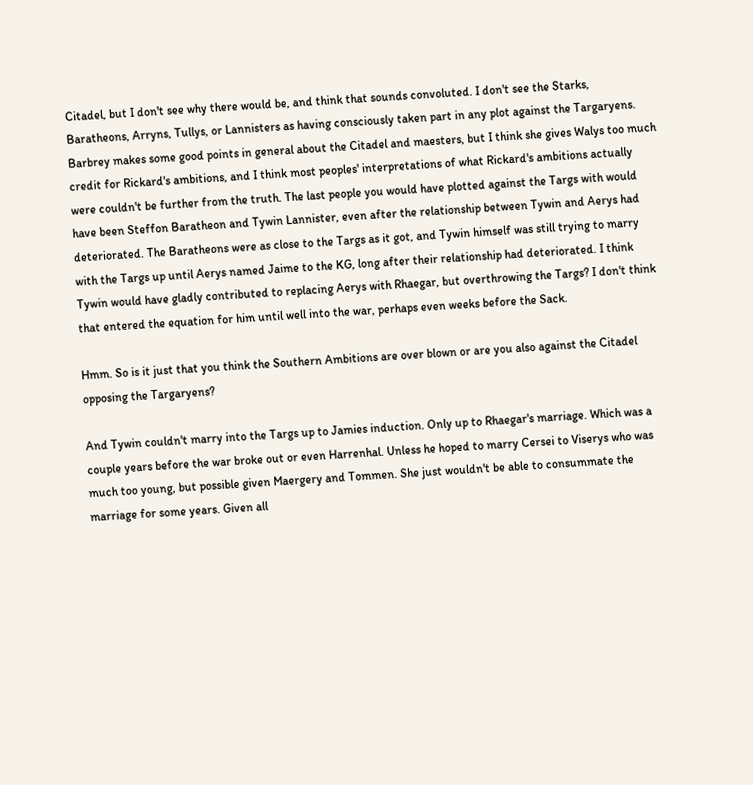Citadel, but I don't see why there would be, and think that sounds convoluted. I don't see the Starks, Baratheons, Arryns, Tullys, or Lannisters as having consciously taken part in any plot against the Targaryens. Barbrey makes some good points in general about the Citadel and maesters, but I think she gives Walys too much credit for Rickard's ambitions, and I think most peoples' interpretations of what Rickard's ambitions actually were couldn't be further from the truth. The last people you would have plotted against the Targs with would have been Steffon Baratheon and Tywin Lannister, even after the relationship between Tywin and Aerys had deteriorated. The Baratheons were as close to the Targs as it got, and Tywin himself was still trying to marry with the Targs up until Aerys named Jaime to the KG, long after their relationship had deteriorated. I think Tywin would have gladly contributed to replacing Aerys with Rhaegar, but overthrowing the Targs? I don't think that entered the equation for him until well into the war, perhaps even weeks before the Sack.

Hmm. So is it just that you think the Southern Ambitions are over blown or are you also against the Citadel opposing the Targaryens?

And Tywin couldn't marry into the Targs up to Jamies induction. Only up to Rhaegar's marriage. Which was a couple years before the war broke out or even Harrenhal. Unless he hoped to marry Cersei to Viserys who was much too young, but possible given Maergery and Tommen. She just wouldn't be able to consummate the marriage for some years. Given all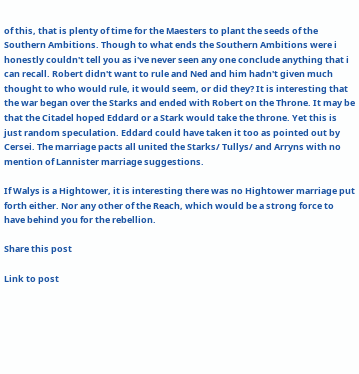of this, that is plenty of time for the Maesters to plant the seeds of the Southern Ambitions. Though to what ends the Southern Ambitions were i honestly couldn't tell you as i've never seen any one conclude anything that i can recall. Robert didn't want to rule and Ned and him hadn't given much thought to who would rule, it would seem, or did they? It is interesting that the war began over the Starks and ended with Robert on the Throne. It may be that the Citadel hoped Eddard or a Stark would take the throne. Yet this is just random speculation. Eddard could have taken it too as pointed out by Cersei. The marriage pacts all united the Starks/ Tullys/ and Arryns with no mention of Lannister marriage suggestions.

If Walys is a Hightower, it is interesting there was no Hightower marriage put forth either. Nor any other of the Reach, which would be a strong force to have behind you for the rebellion.

Share this post

Link to post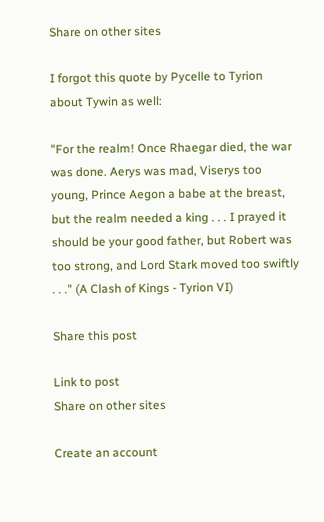Share on other sites

I forgot this quote by Pycelle to Tyrion about Tywin as well:

"For the realm! Once Rhaegar died, the war was done. Aerys was mad, Viserys too young, Prince Aegon a babe at the breast, but the realm needed a king . . . I prayed it should be your good father, but Robert was too strong, and Lord Stark moved too swiftly . . ." (A Clash of Kings - Tyrion VI)

Share this post

Link to post
Share on other sites

Create an account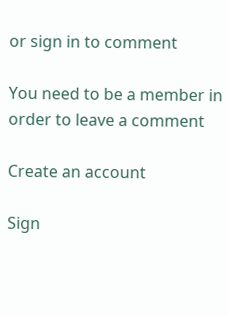or sign in to comment

You need to be a member in order to leave a comment

Create an account

Sign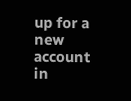up for a new account in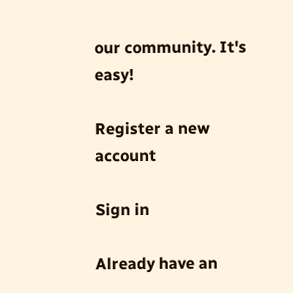our community. It's easy!

Register a new account

Sign in

Already have an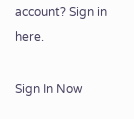account? Sign in here.

Sign In Now